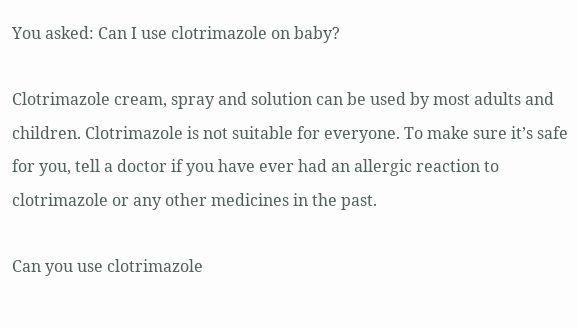You asked: Can I use clotrimazole on baby?

Clotrimazole cream, spray and solution can be used by most adults and children. Clotrimazole is not suitable for everyone. To make sure it’s safe for you, tell a doctor if you have ever had an allergic reaction to clotrimazole or any other medicines in the past.

Can you use clotrimazole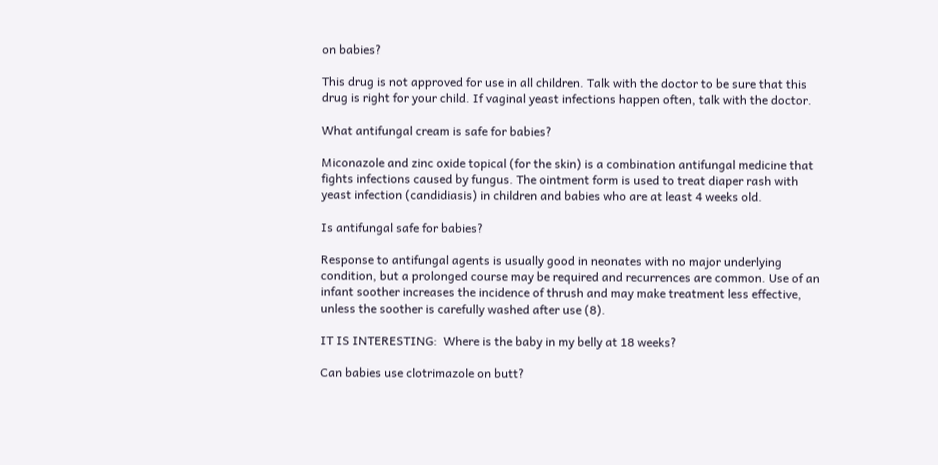on babies?

This drug is not approved for use in all children. Talk with the doctor to be sure that this drug is right for your child. If vaginal yeast infections happen often, talk with the doctor.

What antifungal cream is safe for babies?

Miconazole and zinc oxide topical (for the skin) is a combination antifungal medicine that fights infections caused by fungus. The ointment form is used to treat diaper rash with yeast infection (candidiasis) in children and babies who are at least 4 weeks old.

Is antifungal safe for babies?

Response to antifungal agents is usually good in neonates with no major underlying condition, but a prolonged course may be required and recurrences are common. Use of an infant soother increases the incidence of thrush and may make treatment less effective, unless the soother is carefully washed after use (8).

IT IS INTERESTING:  Where is the baby in my belly at 18 weeks?

Can babies use clotrimazole on butt?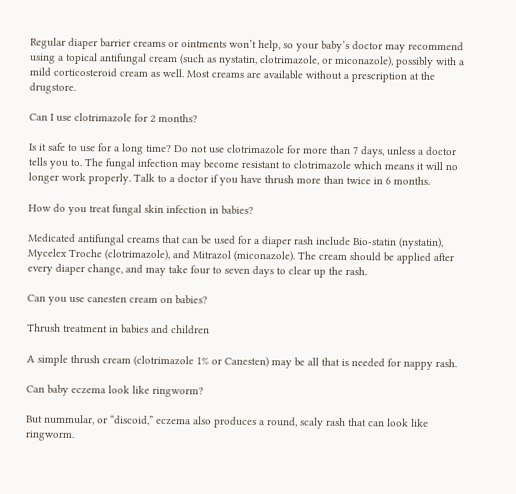Regular diaper barrier creams or ointments won’t help, so your baby’s doctor may recommend using a topical antifungal cream (such as nystatin, clotrimazole, or miconazole), possibly with a mild corticosteroid cream as well. Most creams are available without a prescription at the drugstore.

Can I use clotrimazole for 2 months?

Is it safe to use for a long time? Do not use clotrimazole for more than 7 days, unless a doctor tells you to. The fungal infection may become resistant to clotrimazole which means it will no longer work properly. Talk to a doctor if you have thrush more than twice in 6 months.

How do you treat fungal skin infection in babies?

Medicated antifungal creams that can be used for a diaper rash include Bio-statin (nystatin), Mycelex Troche (clotrimazole), and Mitrazol (miconazole). The cream should be applied after every diaper change, and may take four to seven days to clear up the rash.

Can you use canesten cream on babies?

Thrush treatment in babies and children

A simple thrush cream (clotrimazole 1% or Canesten) may be all that is needed for nappy rash.

Can baby eczema look like ringworm?

But nummular, or “discoid,” eczema also produces a round, scaly rash that can look like ringworm.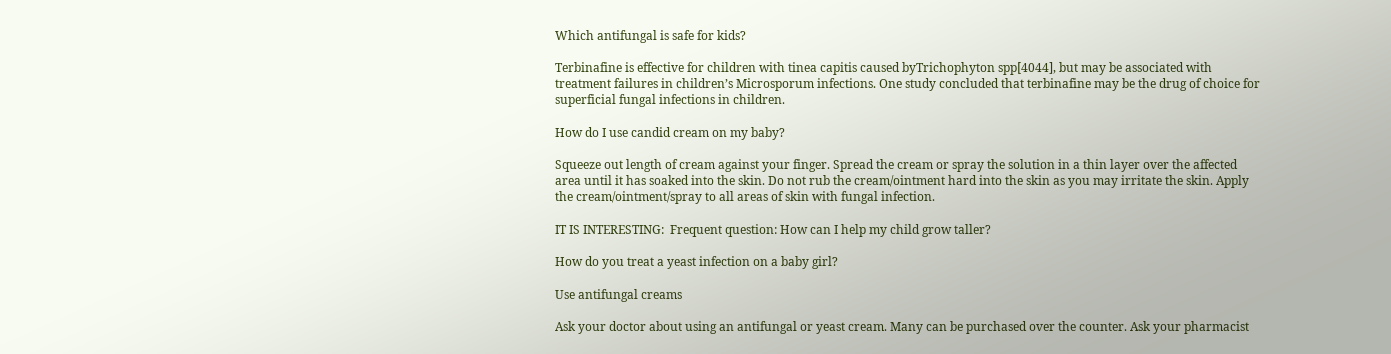Which antifungal is safe for kids?

Terbinafine is effective for children with tinea capitis caused byTrichophyton spp[4044], but may be associated with treatment failures in children’s Microsporum infections. One study concluded that terbinafine may be the drug of choice for superficial fungal infections in children.

How do I use candid cream on my baby?

Squeeze out length of cream against your finger. Spread the cream or spray the solution in a thin layer over the affected area until it has soaked into the skin. Do not rub the cream/ointment hard into the skin as you may irritate the skin. Apply the cream/ointment/spray to all areas of skin with fungal infection.

IT IS INTERESTING:  Frequent question: How can I help my child grow taller?

How do you treat a yeast infection on a baby girl?

Use antifungal creams

Ask your doctor about using an antifungal or yeast cream. Many can be purchased over the counter. Ask your pharmacist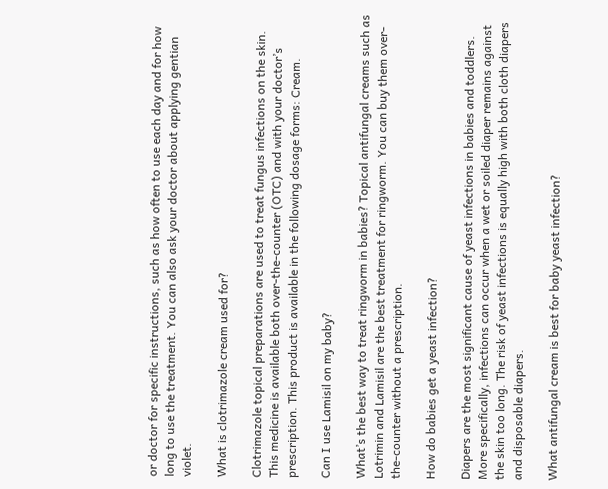or doctor for specific instructions, such as how often to use each day and for how long to use the treatment. You can also ask your doctor about applying gentian violet.

What is clotrimazole cream used for?

Clotrimazole topical preparations are used to treat fungus infections on the skin. This medicine is available both over-the-counter (OTC) and with your doctor’s prescription. This product is available in the following dosage forms: Cream.

Can I use Lamisil on my baby?

What’s the best way to treat ringworm in babies? Topical antifungal creams such as Lotrimin and Lamisil are the best treatment for ringworm. You can buy them over-the-counter without a prescription.

How do babies get a yeast infection?

Diapers are the most significant cause of yeast infections in babies and toddlers. More specifically, infections can occur when a wet or soiled diaper remains against the skin too long. The risk of yeast infections is equally high with both cloth diapers and disposable diapers.

What antifungal cream is best for baby yeast infection?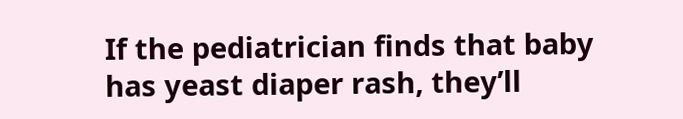If the pediatrician finds that baby has yeast diaper rash, they’ll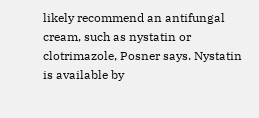likely recommend an antifungal cream, such as nystatin or clotrimazole, Posner says. Nystatin is available by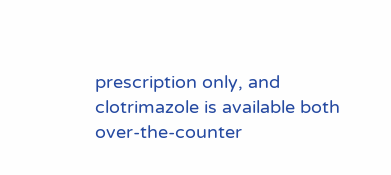prescription only, and clotrimazole is available both over-the-counter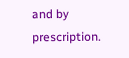and by prescription.